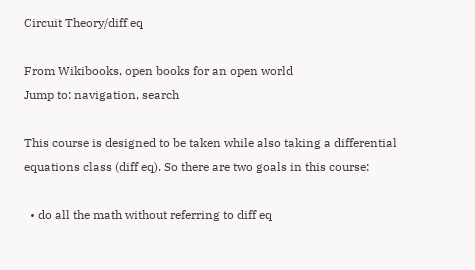Circuit Theory/diff eq

From Wikibooks, open books for an open world
Jump to: navigation, search

This course is designed to be taken while also taking a differential equations class (diff eq). So there are two goals in this course:

  • do all the math without referring to diff eq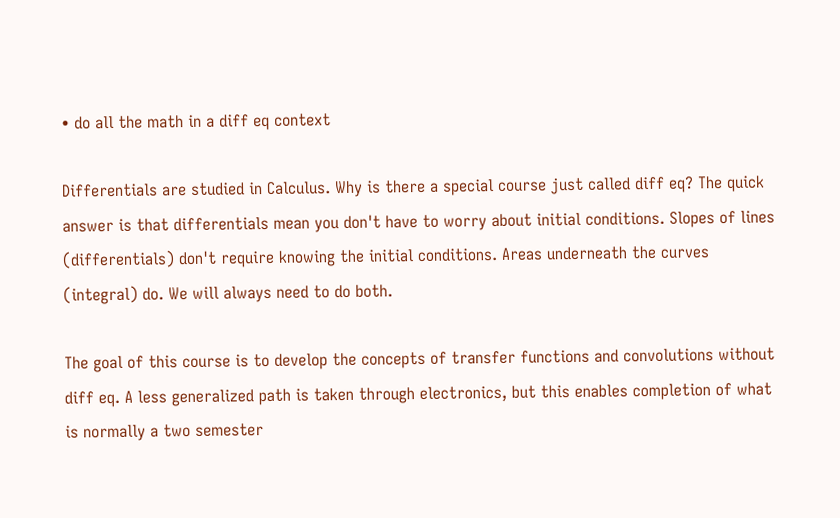• do all the math in a diff eq context

Differentials are studied in Calculus. Why is there a special course just called diff eq? The quick answer is that differentials mean you don't have to worry about initial conditions. Slopes of lines (differentials) don't require knowing the initial conditions. Areas underneath the curves (integral) do. We will always need to do both.

The goal of this course is to develop the concepts of transfer functions and convolutions without diff eq. A less generalized path is taken through electronics, but this enables completion of what is normally a two semester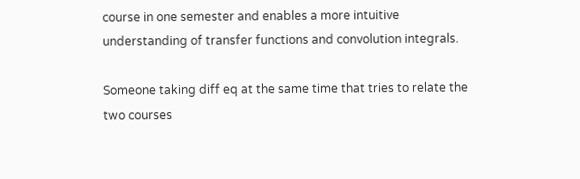course in one semester and enables a more intuitive understanding of transfer functions and convolution integrals.

Someone taking diff eq at the same time that tries to relate the two courses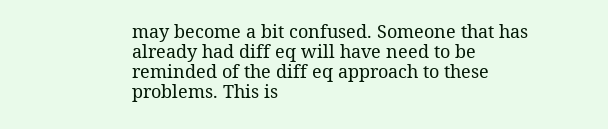may become a bit confused. Someone that has already had diff eq will have need to be reminded of the diff eq approach to these problems. This is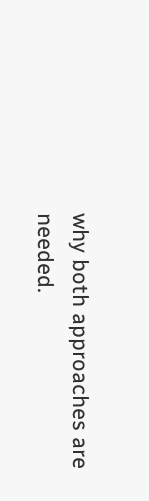why both approaches are needed.